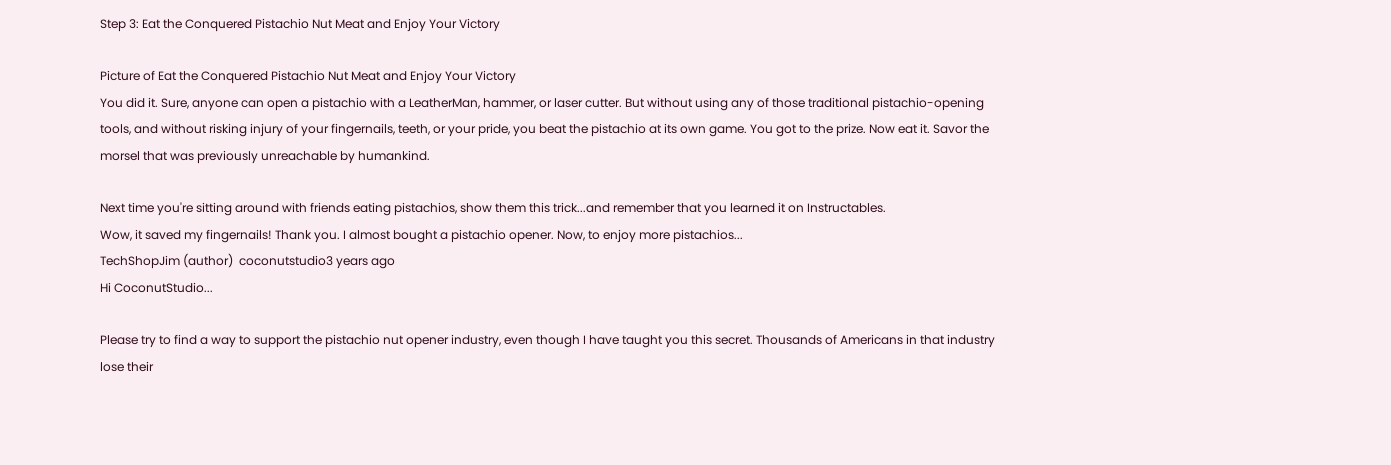Step 3: Eat the Conquered Pistachio Nut Meat and Enjoy Your Victory

Picture of Eat the Conquered Pistachio Nut Meat and Enjoy Your Victory
You did it. Sure, anyone can open a pistachio with a LeatherMan, hammer, or laser cutter. But without using any of those traditional pistachio-opening tools, and without risking injury of your fingernails, teeth, or your pride, you beat the pistachio at its own game. You got to the prize. Now eat it. Savor the morsel that was previously unreachable by humankind.

Next time you're sitting around with friends eating pistachios, show them this trick...and remember that you learned it on Instructables.
Wow, it saved my fingernails! Thank you. I almost bought a pistachio opener. Now, to enjoy more pistachios...
TechShopJim (author)  coconutstudio3 years ago
Hi CoconutStudio...

Please try to find a way to support the pistachio nut opener industry, even though I have taught you this secret. Thousands of Americans in that industry lose their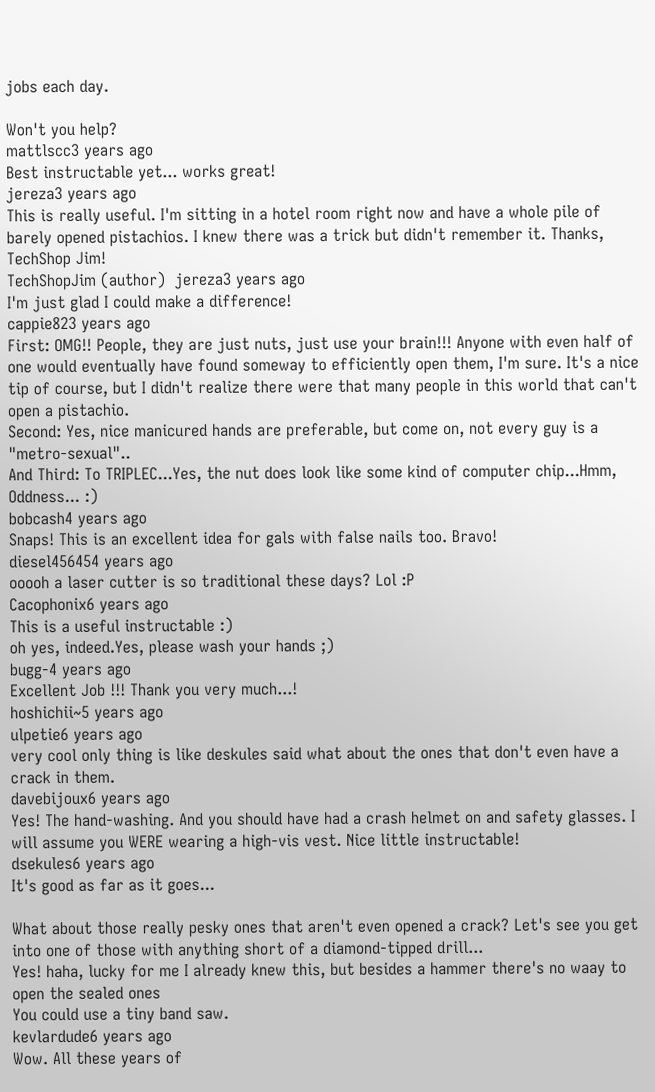jobs each day.

Won't you help?
mattlscc3 years ago
Best instructable yet... works great!
jereza3 years ago
This is really useful. I'm sitting in a hotel room right now and have a whole pile of barely opened pistachios. I knew there was a trick but didn't remember it. Thanks, TechShop Jim!
TechShopJim (author)  jereza3 years ago
I'm just glad I could make a difference!
cappie823 years ago
First: OMG!! People, they are just nuts, just use your brain!!! Anyone with even half of one would eventually have found someway to efficiently open them, I'm sure. It's a nice tip of course, but I didn't realize there were that many people in this world that can't open a pistachio.
Second: Yes, nice manicured hands are preferable, but come on, not every guy is a "metro-sexual"..
And Third: To TRIPLEC...Yes, the nut does look like some kind of computer chip...Hmm, Oddness... :)
bobcash4 years ago
Snaps! This is an excellent idea for gals with false nails too. Bravo!
diesel456454 years ago
ooooh a laser cutter is so traditional these days? Lol :P
Cacophonix6 years ago
This is a useful instructable :)
oh yes, indeed.Yes, please wash your hands ;)
bugg-4 years ago
Excellent Job !!! Thank you very much...!
hoshichii~5 years ago
ulpetie6 years ago
very cool only thing is like deskules said what about the ones that don't even have a crack in them.
davebijoux6 years ago
Yes! The hand-washing. And you should have had a crash helmet on and safety glasses. I will assume you WERE wearing a high-vis vest. Nice little instructable!
dsekules6 years ago
It's good as far as it goes...

What about those really pesky ones that aren't even opened a crack? Let's see you get into one of those with anything short of a diamond-tipped drill...
Yes! haha, lucky for me I already knew this, but besides a hammer there's no waay to open the sealed ones
You could use a tiny band saw.
kevlardude6 years ago
Wow. All these years of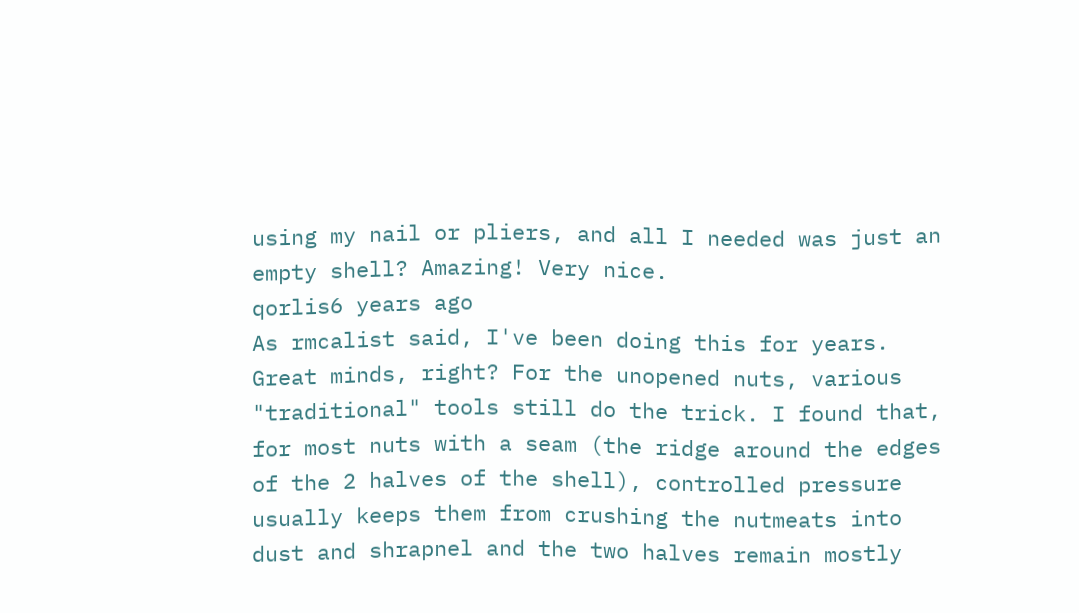using my nail or pliers, and all I needed was just an empty shell? Amazing! Very nice.
qorlis6 years ago
As rmcalist said, I've been doing this for years. Great minds, right? For the unopened nuts, various "traditional" tools still do the trick. I found that, for most nuts with a seam (the ridge around the edges of the 2 halves of the shell), controlled pressure usually keeps them from crushing the nutmeats into dust and shrapnel and the two halves remain mostly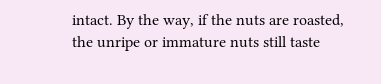intact. By the way, if the nuts are roasted, the unripe or immature nuts still taste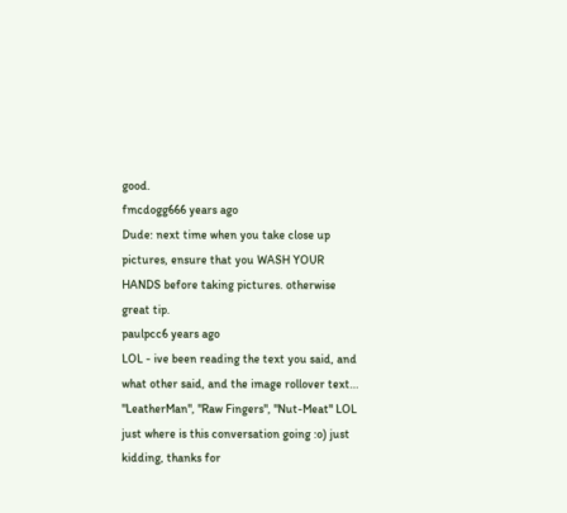good.
fmcdogg666 years ago
Dude: next time when you take close up pictures, ensure that you WASH YOUR HANDS before taking pictures. otherwise great tip.
paulpcc6 years ago
LOL - ive been reading the text you said, and what other said, and the image rollover text... "LeatherMan", "Raw Fingers", "Nut-Meat" LOL just where is this conversation going :o) just kidding, thanks for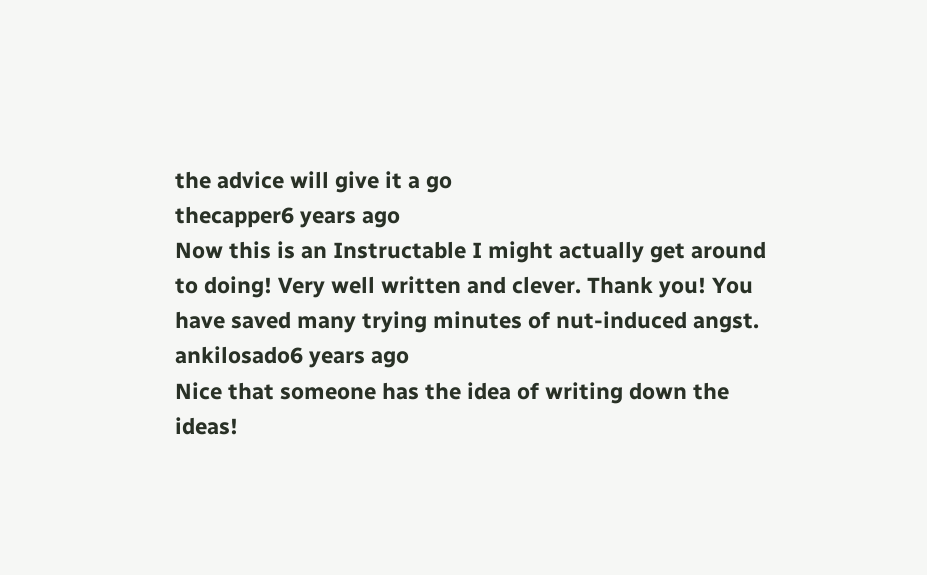the advice will give it a go
thecapper6 years ago
Now this is an Instructable I might actually get around to doing! Very well written and clever. Thank you! You have saved many trying minutes of nut-induced angst.
ankilosado6 years ago
Nice that someone has the idea of writing down the ideas!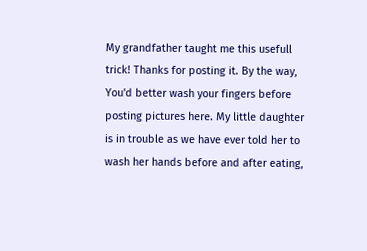My grandfather taught me this usefull trick! Thanks for posting it. By the way, You'd better wash your fingers before posting pictures here. My little daughter is in trouble as we have ever told her to wash her hands before and after eating,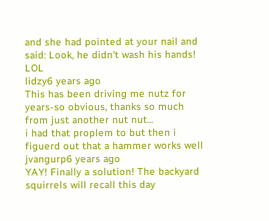and she had pointed at your nail and said: Look, he didn't wash his hands! LOL
lidzy6 years ago
This has been driving me nutz for years-so obvious, thanks so much from just another nut nut...
i had that proplem to but then i figuerd out that a hammer works well
jvangurp6 years ago
YAY! Finally a solution! The backyard squirrels will recall this day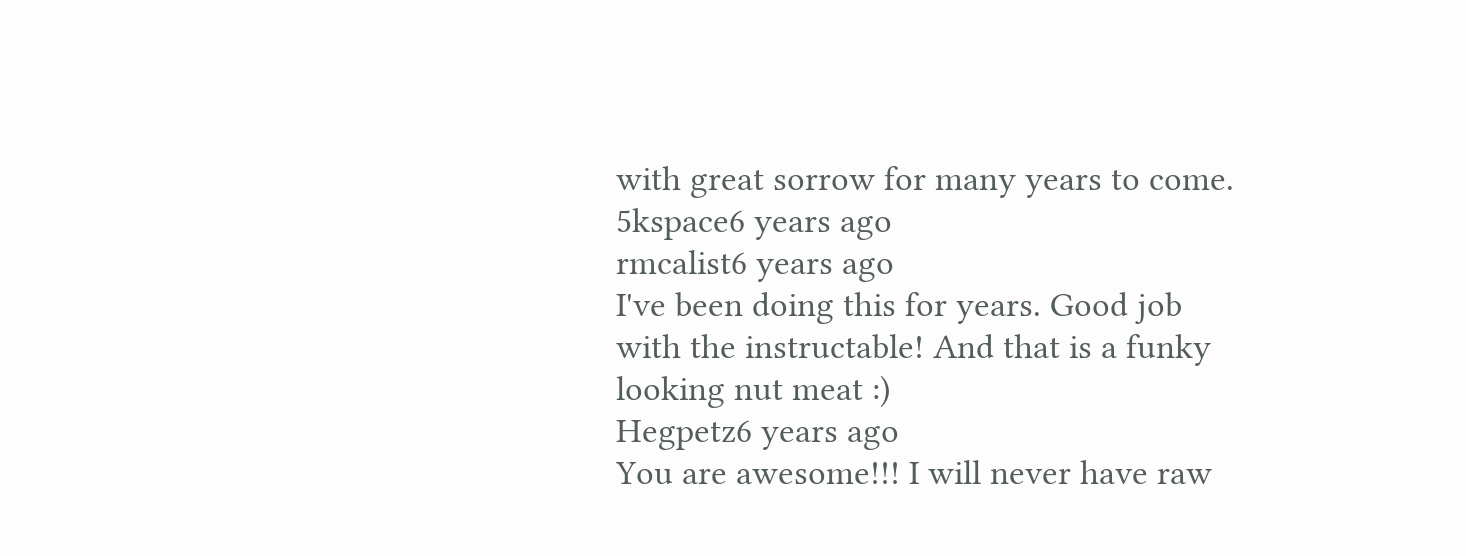with great sorrow for many years to come.
5kspace6 years ago
rmcalist6 years ago
I've been doing this for years. Good job with the instructable! And that is a funky looking nut meat :)
Hegpetz6 years ago
You are awesome!!! I will never have raw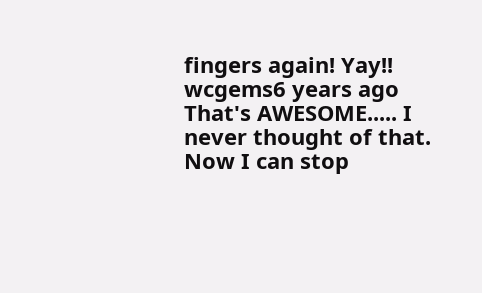fingers again! Yay!!
wcgems6 years ago
That's AWESOME..... I never thought of that. Now I can stop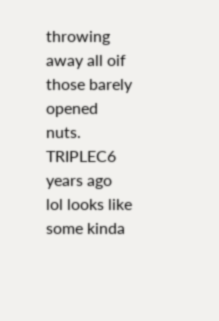throwing away all oif those barely opened nuts.
TRIPLEC6 years ago
lol looks like some kinda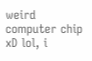weird computer chip xD lol, i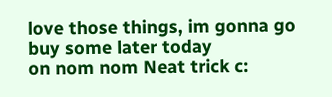love those things, im gonna go buy some later today
on nom nom Neat trick c: